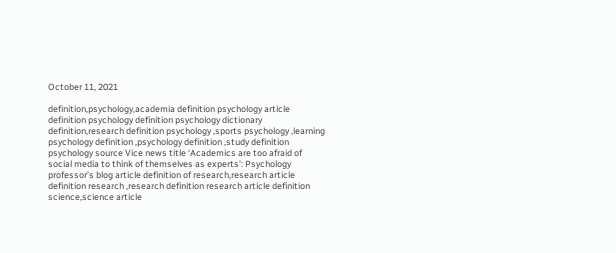October 11, 2021

definition,psychology,academia definition psychology article definition psychology definition psychology dictionary definition,research definition psychology ,sports psychology ,learning psychology definition ,psychology definition ,study definition psychology source Vice news title ‘Academics are too afraid of social media to think of themselves as experts’: Psychology professor’s blog article definition of research,research article definition research ,research definition research article definition science,science article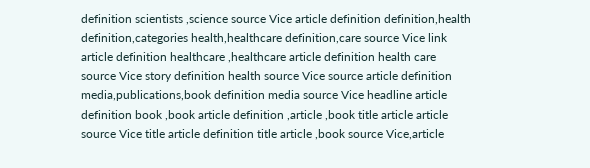definition scientists ,science source Vice article definition definition,health definition,categories health,healthcare definition,care source Vice link article definition healthcare ,healthcare article definition health care source Vice story definition health source Vice source article definition media,publications,book definition media source Vice headline article definition book ,book article definition ,article ,book title article article source Vice title article definition title article ,book source Vice,article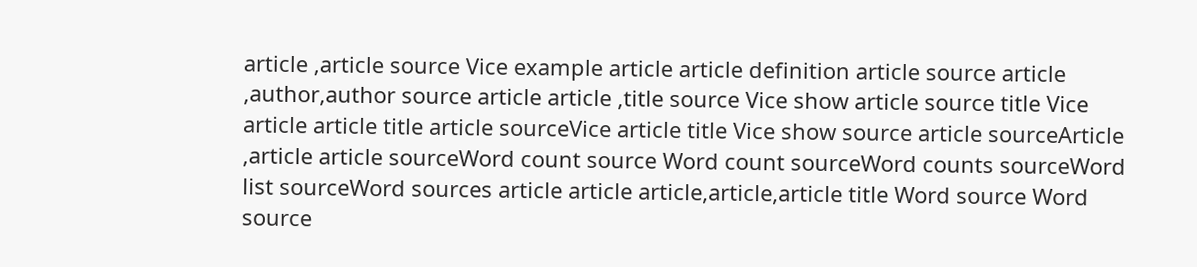article ,article source Vice example article article definition article source article ,author,author source article article ,title source Vice show article source title Vice article article title article sourceVice article title Vice show source article sourceArticle ,article article sourceWord count source Word count sourceWord counts sourceWord list sourceWord sources article article article,article,article title Word source Word source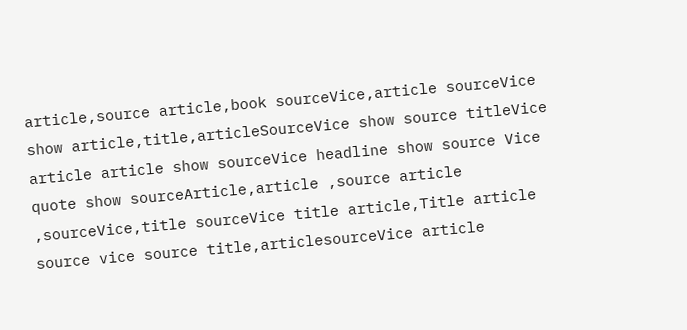article,source article,book sourceVice,article sourceVice show article,title,articleSourceVice show source titleVice article article show sourceVice headline show source Vice quote show sourceArticle,article ,source article ,sourceVice,title sourceVice title article,Title article source vice source title,articlesourceVice article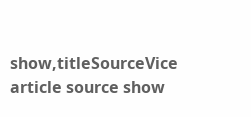show,titleSourceVice article source show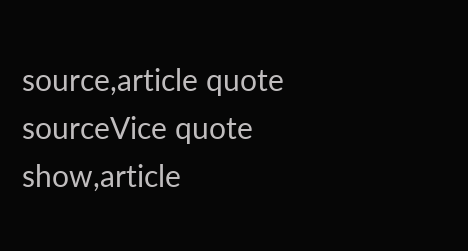source,article quote sourceVice quote show,article